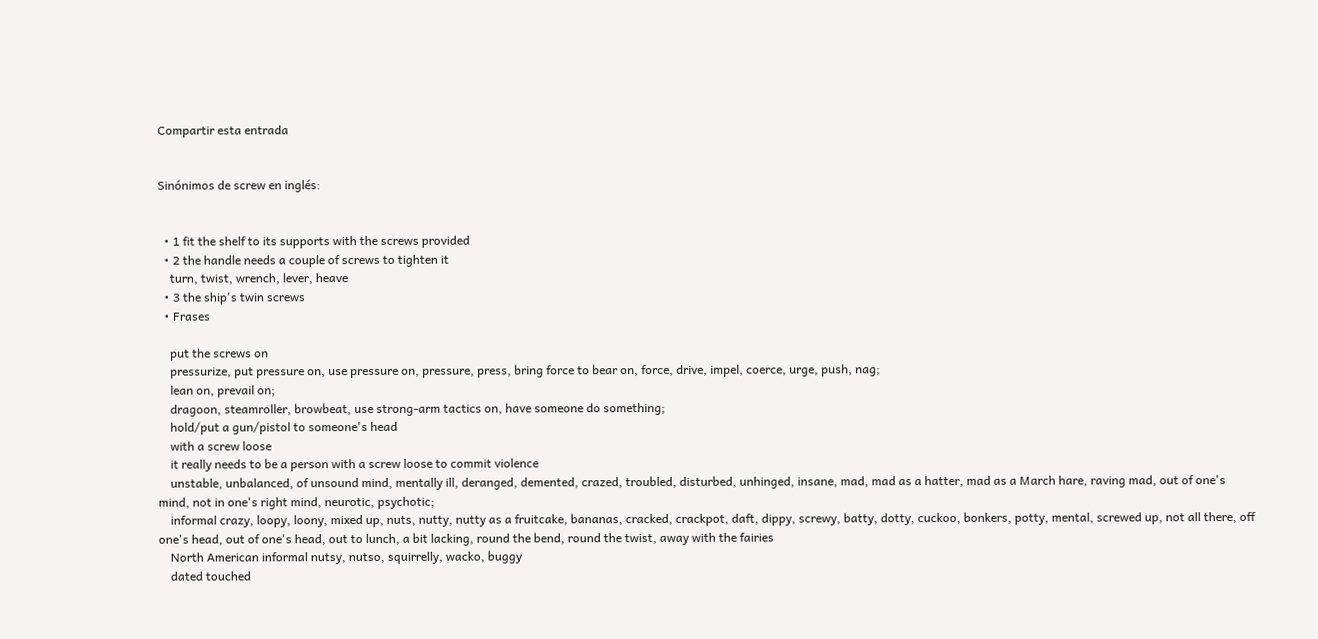Compartir esta entrada


Sinónimos de screw en inglés:


  • 1 fit the shelf to its supports with the screws provided
  • 2 the handle needs a couple of screws to tighten it
    turn, twist, wrench, lever, heave
  • 3 the ship's twin screws
  • Frases

    put the screws on
    pressurize, put pressure on, use pressure on, pressure, press, bring force to bear on, force, drive, impel, coerce, urge, push, nag;
    lean on, prevail on;
    dragoon, steamroller, browbeat, use strong-arm tactics on, have someone do something;
    hold/put a gun/pistol to someone's head
    with a screw loose
    it really needs to be a person with a screw loose to commit violence
    unstable, unbalanced, of unsound mind, mentally ill, deranged, demented, crazed, troubled, disturbed, unhinged, insane, mad, mad as a hatter, mad as a March hare, raving mad, out of one's mind, not in one's right mind, neurotic, psychotic;
    informal crazy, loopy, loony, mixed up, nuts, nutty, nutty as a fruitcake, bananas, cracked, crackpot, daft, dippy, screwy, batty, dotty, cuckoo, bonkers, potty, mental, screwed up, not all there, off one's head, out of one's head, out to lunch, a bit lacking, round the bend, round the twist, away with the fairies
    North American informal nutsy, nutso, squirrelly, wacko, buggy
    dated touched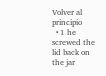Volver al principio
  • 1 he screwed the lid back on the jar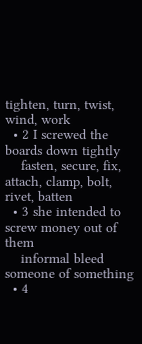tighten, turn, twist, wind, work
  • 2 I screwed the boards down tightly
    fasten, secure, fix, attach, clamp, bolt, rivet, batten
  • 3 she intended to screw money out of them
    informal bleed someone of something
  • 4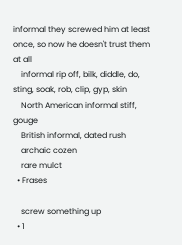informal they screwed him at least once, so now he doesn't trust them at all
    informal rip off, bilk, diddle, do, sting, soak, rob, clip, gyp, skin
    North American informal stiff, gouge
    British informal, dated rush
    archaic cozen
    rare mulct
  • Frases

    screw something up
  • 1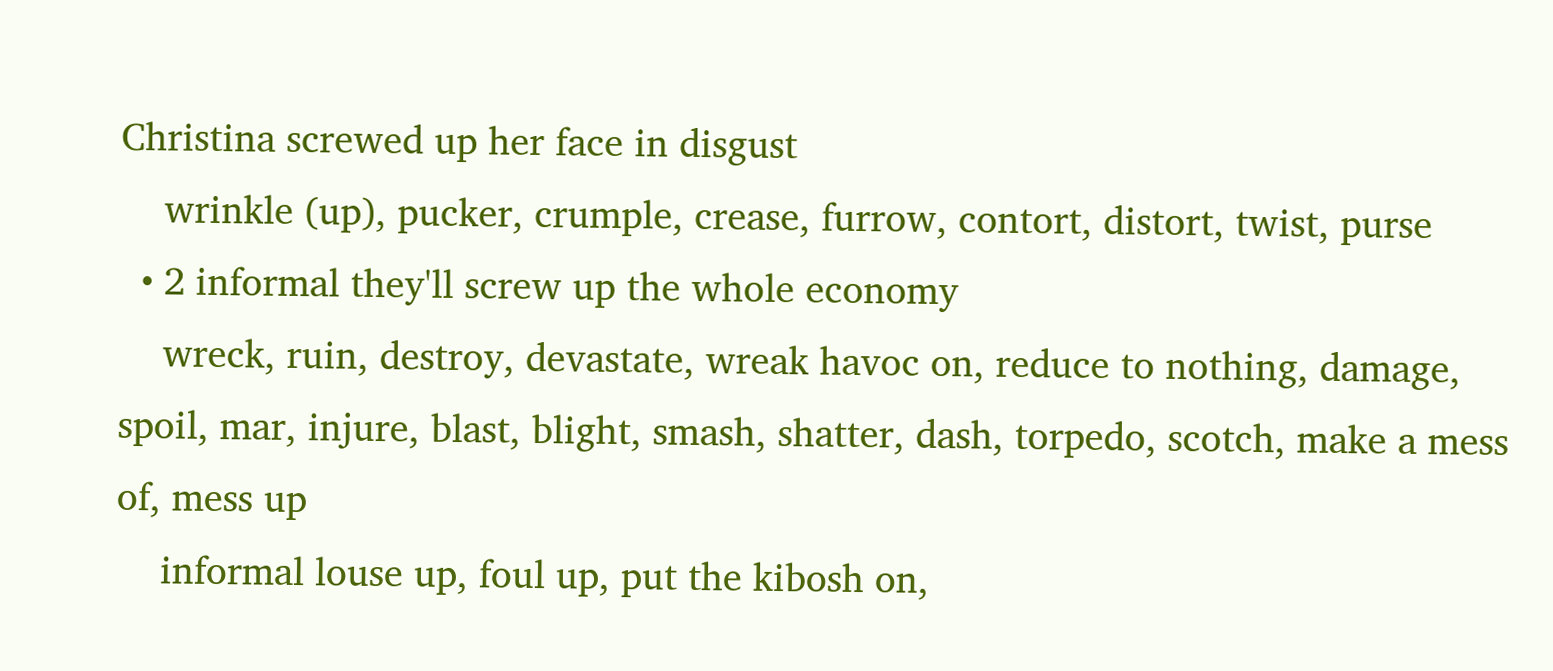Christina screwed up her face in disgust
    wrinkle (up), pucker, crumple, crease, furrow, contort, distort, twist, purse
  • 2 informal they'll screw up the whole economy
    wreck, ruin, destroy, devastate, wreak havoc on, reduce to nothing, damage, spoil, mar, injure, blast, blight, smash, shatter, dash, torpedo, scotch, make a mess of, mess up
    informal louse up, foul up, put the kibosh on,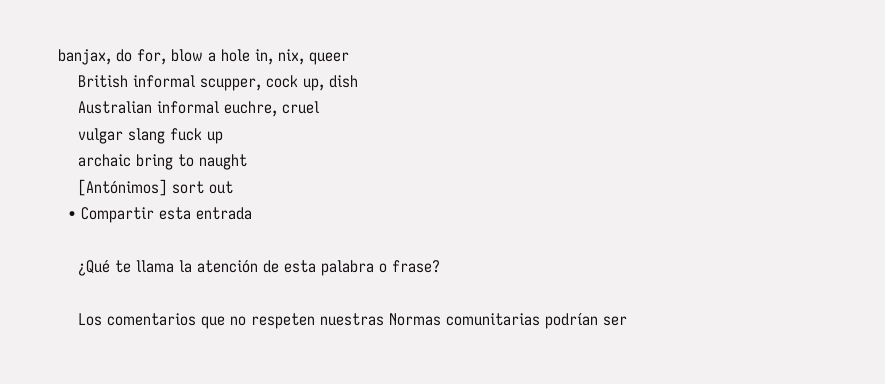banjax, do for, blow a hole in, nix, queer
    British informal scupper, cock up, dish
    Australian informal euchre, cruel
    vulgar slang fuck up
    archaic bring to naught
    [Antónimos] sort out
  • Compartir esta entrada

    ¿Qué te llama la atención de esta palabra o frase?

    Los comentarios que no respeten nuestras Normas comunitarias podrían ser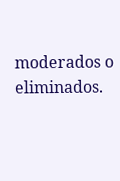moderados o eliminados.